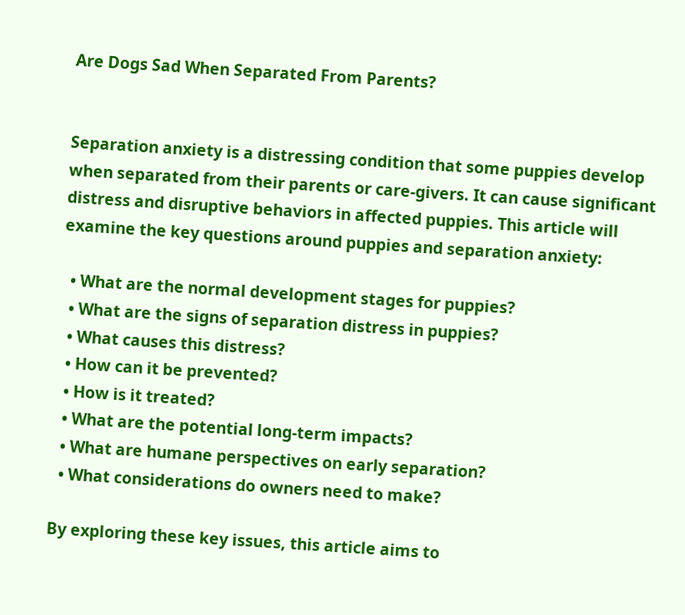Are Dogs Sad When Separated From Parents?


Separation anxiety is a distressing condition that some puppies develop when separated from their parents or care-givers. It can cause significant distress and disruptive behaviors in affected puppies. This article will examine the key questions around puppies and separation anxiety:

  • What are the normal development stages for puppies?
  • What are the signs of separation distress in puppies?
  • What causes this distress?
  • How can it be prevented?
  • How is it treated?
  • What are the potential long-term impacts?
  • What are humane perspectives on early separation?
  • What considerations do owners need to make?

By exploring these key issues, this article aims to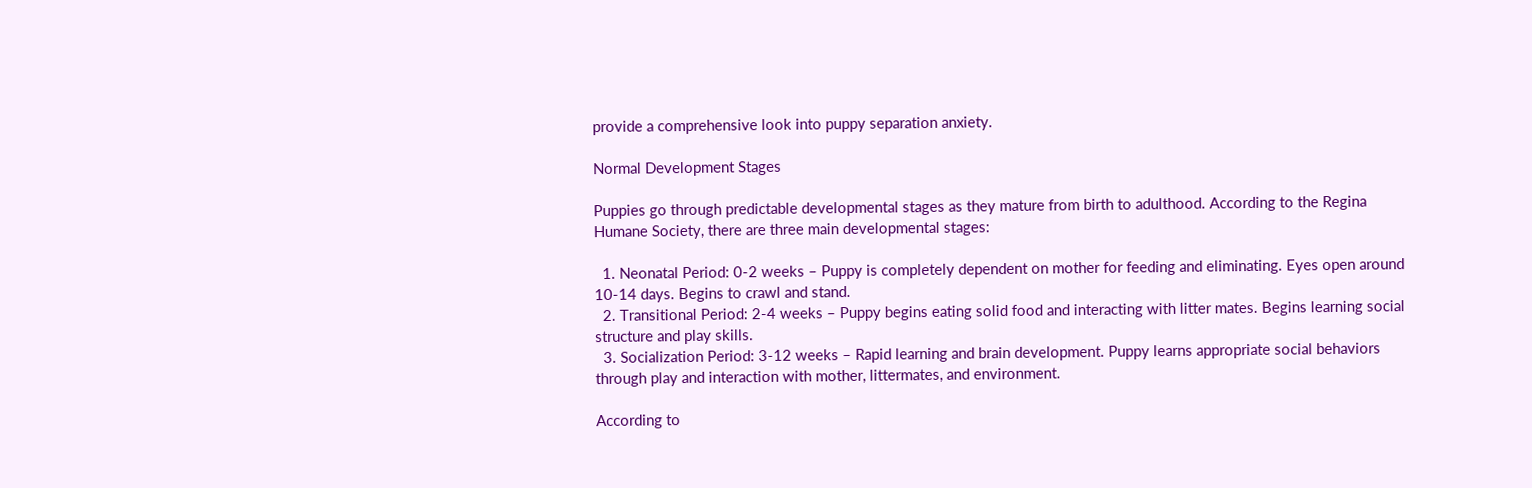provide a comprehensive look into puppy separation anxiety.

Normal Development Stages

Puppies go through predictable developmental stages as they mature from birth to adulthood. According to the Regina Humane Society, there are three main developmental stages:

  1. Neonatal Period: 0-2 weeks – Puppy is completely dependent on mother for feeding and eliminating. Eyes open around 10-14 days. Begins to crawl and stand.
  2. Transitional Period: 2-4 weeks – Puppy begins eating solid food and interacting with litter mates. Begins learning social structure and play skills.
  3. Socialization Period: 3-12 weeks – Rapid learning and brain development. Puppy learns appropriate social behaviors through play and interaction with mother, littermates, and environment.

According to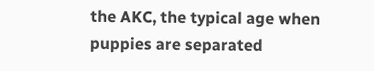the AKC, the typical age when puppies are separated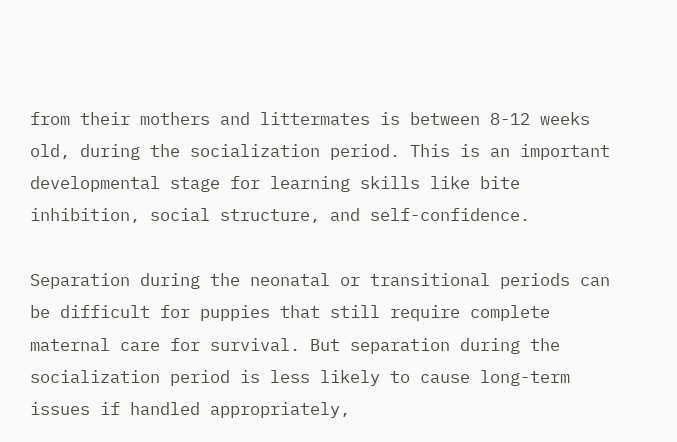from their mothers and littermates is between 8-12 weeks old, during the socialization period. This is an important developmental stage for learning skills like bite inhibition, social structure, and self-confidence.

Separation during the neonatal or transitional periods can be difficult for puppies that still require complete maternal care for survival. But separation during the socialization period is less likely to cause long-term issues if handled appropriately,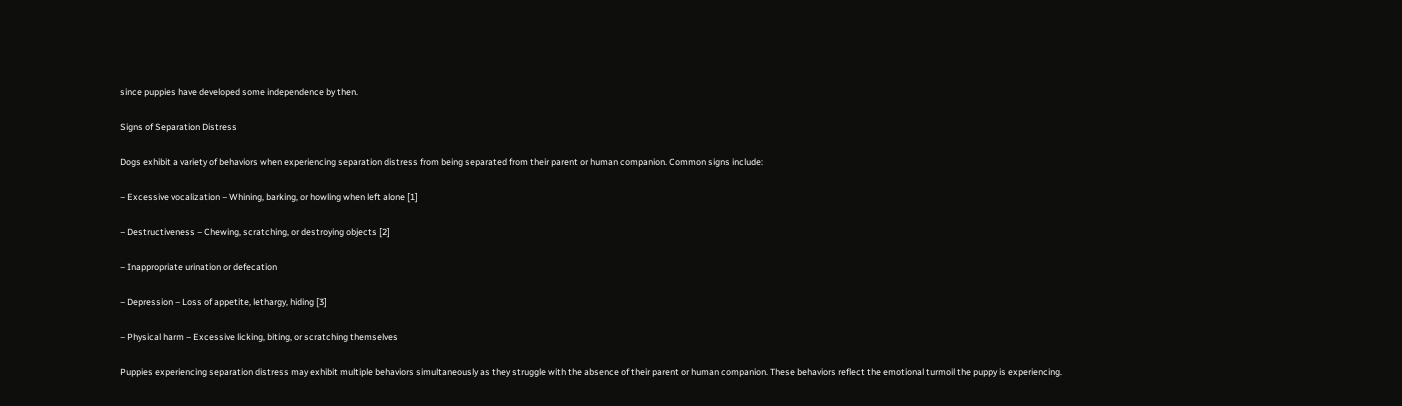since puppies have developed some independence by then.

Signs of Separation Distress

Dogs exhibit a variety of behaviors when experiencing separation distress from being separated from their parent or human companion. Common signs include:

– Excessive vocalization – Whining, barking, or howling when left alone [1]

– Destructiveness – Chewing, scratching, or destroying objects [2]

– Inappropriate urination or defecation

– Depression – Loss of appetite, lethargy, hiding [3]

– Physical harm – Excessive licking, biting, or scratching themselves

Puppies experiencing separation distress may exhibit multiple behaviors simultaneously as they struggle with the absence of their parent or human companion. These behaviors reflect the emotional turmoil the puppy is experiencing.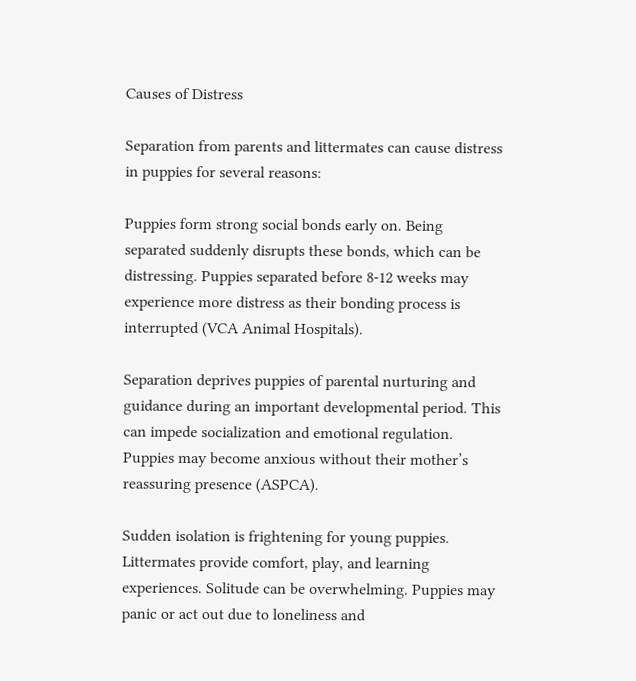Causes of Distress

Separation from parents and littermates can cause distress in puppies for several reasons:

Puppies form strong social bonds early on. Being separated suddenly disrupts these bonds, which can be distressing. Puppies separated before 8-12 weeks may experience more distress as their bonding process is interrupted (VCA Animal Hospitals).

Separation deprives puppies of parental nurturing and guidance during an important developmental period. This can impede socialization and emotional regulation. Puppies may become anxious without their mother’s reassuring presence (ASPCA).

Sudden isolation is frightening for young puppies. Littermates provide comfort, play, and learning experiences. Solitude can be overwhelming. Puppies may panic or act out due to loneliness and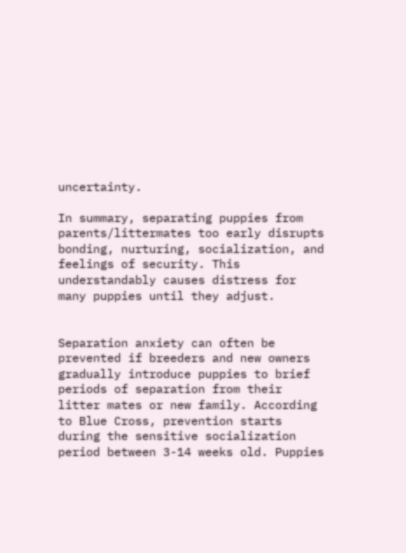uncertainty.

In summary, separating puppies from parents/littermates too early disrupts bonding, nurturing, socialization, and feelings of security. This understandably causes distress for many puppies until they adjust.


Separation anxiety can often be prevented if breeders and new owners gradually introduce puppies to brief periods of separation from their litter mates or new family. According to Blue Cross, prevention starts during the sensitive socialization period between 3-14 weeks old. Puppies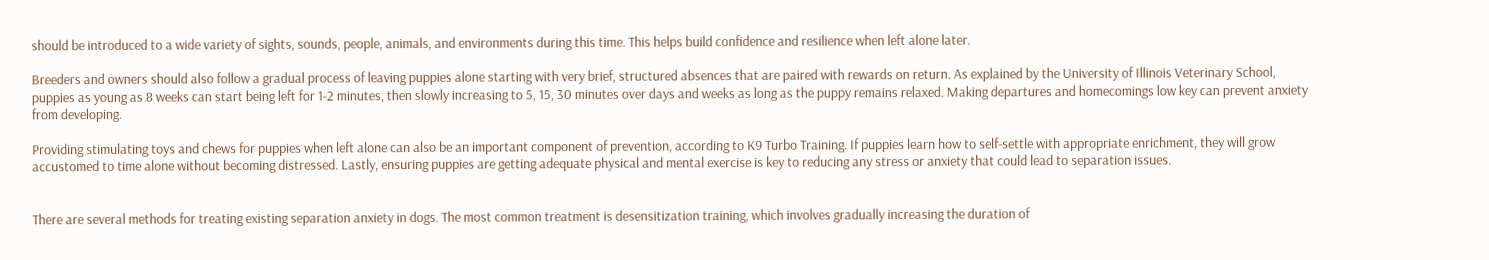should be introduced to a wide variety of sights, sounds, people, animals, and environments during this time. This helps build confidence and resilience when left alone later.

Breeders and owners should also follow a gradual process of leaving puppies alone starting with very brief, structured absences that are paired with rewards on return. As explained by the University of Illinois Veterinary School, puppies as young as 8 weeks can start being left for 1-2 minutes, then slowly increasing to 5, 15, 30 minutes over days and weeks as long as the puppy remains relaxed. Making departures and homecomings low key can prevent anxiety from developing.

Providing stimulating toys and chews for puppies when left alone can also be an important component of prevention, according to K9 Turbo Training. If puppies learn how to self-settle with appropriate enrichment, they will grow accustomed to time alone without becoming distressed. Lastly, ensuring puppies are getting adequate physical and mental exercise is key to reducing any stress or anxiety that could lead to separation issues.


There are several methods for treating existing separation anxiety in dogs. The most common treatment is desensitization training, which involves gradually increasing the duration of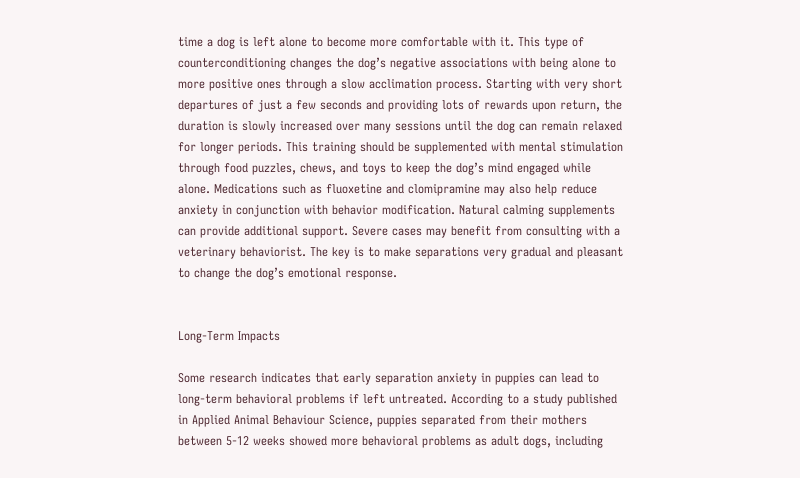time a dog is left alone to become more comfortable with it. This type of counterconditioning changes the dog’s negative associations with being alone to more positive ones through a slow acclimation process. Starting with very short departures of just a few seconds and providing lots of rewards upon return, the duration is slowly increased over many sessions until the dog can remain relaxed for longer periods. This training should be supplemented with mental stimulation through food puzzles, chews, and toys to keep the dog’s mind engaged while alone. Medications such as fluoxetine and clomipramine may also help reduce anxiety in conjunction with behavior modification. Natural calming supplements can provide additional support. Severe cases may benefit from consulting with a veterinary behaviorist. The key is to make separations very gradual and pleasant to change the dog’s emotional response.


Long-Term Impacts

Some research indicates that early separation anxiety in puppies can lead to long-term behavioral problems if left untreated. According to a study published in Applied Animal Behaviour Science, puppies separated from their mothers between 5-12 weeks showed more behavioral problems as adult dogs, including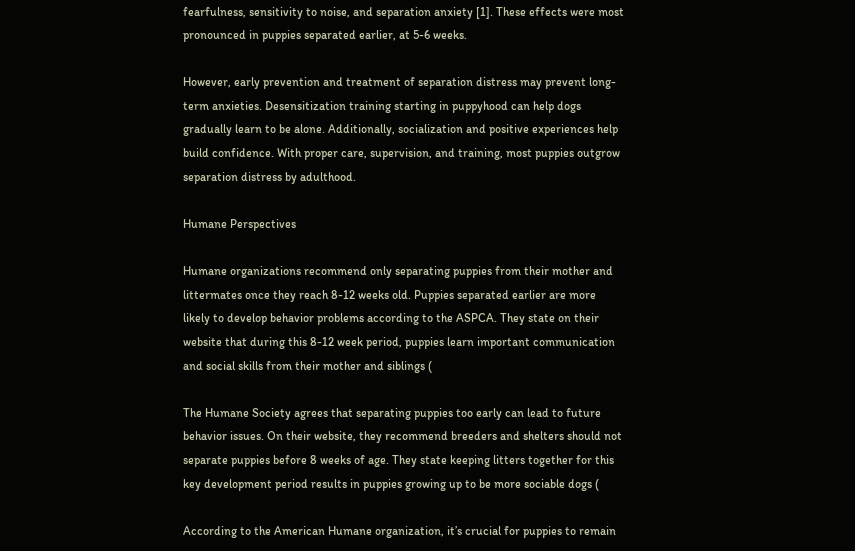fearfulness, sensitivity to noise, and separation anxiety [1]. These effects were most pronounced in puppies separated earlier, at 5-6 weeks.

However, early prevention and treatment of separation distress may prevent long-term anxieties. Desensitization training starting in puppyhood can help dogs gradually learn to be alone. Additionally, socialization and positive experiences help build confidence. With proper care, supervision, and training, most puppies outgrow separation distress by adulthood.

Humane Perspectives

Humane organizations recommend only separating puppies from their mother and littermates once they reach 8-12 weeks old. Puppies separated earlier are more likely to develop behavior problems according to the ASPCA. They state on their website that during this 8-12 week period, puppies learn important communication and social skills from their mother and siblings (

The Humane Society agrees that separating puppies too early can lead to future behavior issues. On their website, they recommend breeders and shelters should not separate puppies before 8 weeks of age. They state keeping litters together for this key development period results in puppies growing up to be more sociable dogs (

According to the American Humane organization, it’s crucial for puppies to remain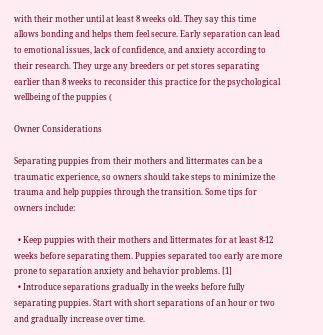with their mother until at least 8 weeks old. They say this time allows bonding and helps them feel secure. Early separation can lead to emotional issues, lack of confidence, and anxiety according to their research. They urge any breeders or pet stores separating earlier than 8 weeks to reconsider this practice for the psychological wellbeing of the puppies (

Owner Considerations

Separating puppies from their mothers and littermates can be a traumatic experience, so owners should take steps to minimize the trauma and help puppies through the transition. Some tips for owners include:

  • Keep puppies with their mothers and littermates for at least 8-12 weeks before separating them. Puppies separated too early are more prone to separation anxiety and behavior problems. [1]
  • Introduce separations gradually in the weeks before fully separating puppies. Start with short separations of an hour or two and gradually increase over time.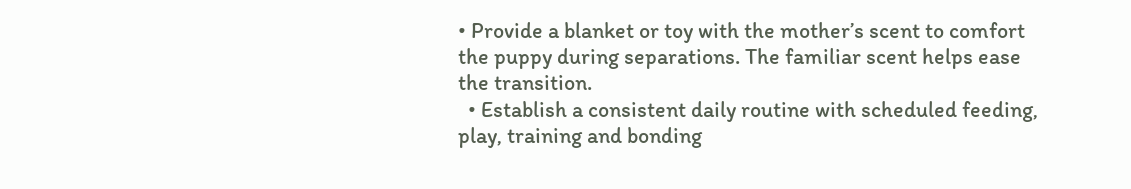• Provide a blanket or toy with the mother’s scent to comfort the puppy during separations. The familiar scent helps ease the transition.
  • Establish a consistent daily routine with scheduled feeding, play, training and bonding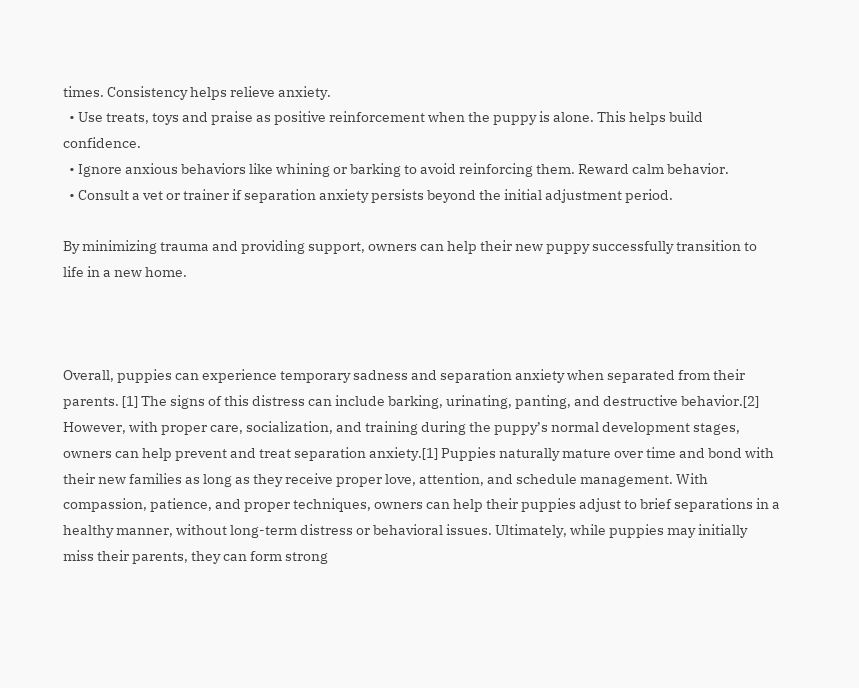times. Consistency helps relieve anxiety.
  • Use treats, toys and praise as positive reinforcement when the puppy is alone. This helps build confidence.
  • Ignore anxious behaviors like whining or barking to avoid reinforcing them. Reward calm behavior.
  • Consult a vet or trainer if separation anxiety persists beyond the initial adjustment period.

By minimizing trauma and providing support, owners can help their new puppy successfully transition to life in a new home.



Overall, puppies can experience temporary sadness and separation anxiety when separated from their parents. [1] The signs of this distress can include barking, urinating, panting, and destructive behavior.[2] However, with proper care, socialization, and training during the puppy’s normal development stages, owners can help prevent and treat separation anxiety.[1] Puppies naturally mature over time and bond with their new families as long as they receive proper love, attention, and schedule management. With compassion, patience, and proper techniques, owners can help their puppies adjust to brief separations in a healthy manner, without long-term distress or behavioral issues. Ultimately, while puppies may initially miss their parents, they can form strong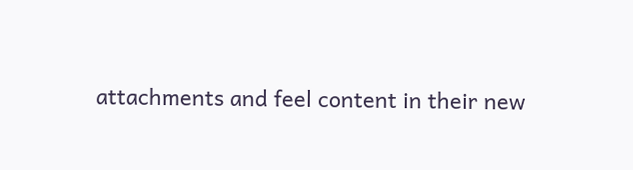attachments and feel content in their new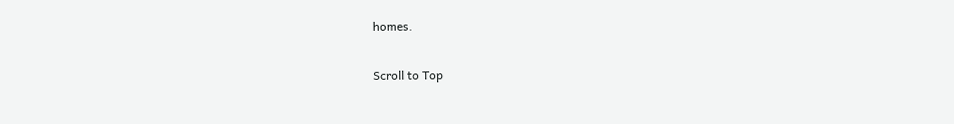homes.

Scroll to Top